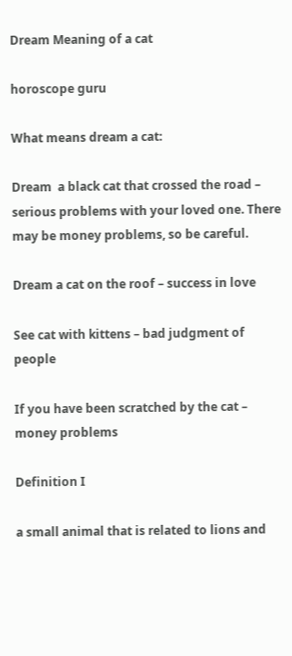Dream Meaning of a cat

horoscope guru

What means dream a cat:

Dream  a black cat that crossed the road –   serious problems with your loved one. There may be money problems, so be careful.

Dream a cat on the roof – success in love

See cat with kittens – bad judgment of people

If you have been scratched by the cat – money problems

Definition I

a small animal that is related to lions and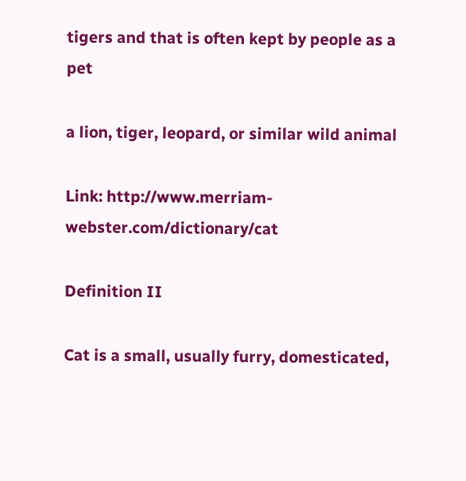tigers and that is often kept by people as a pet

a lion, tiger, leopard, or similar wild animal

Link: http://www.merriam-webster.com/dictionary/cat

Definition II

Cat is a small, usually furry, domesticated,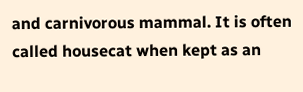and carnivorous mammal. It is often called housecat when kept as an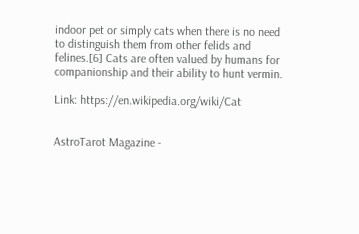indoor pet or simply cats when there is no need to distinguish them from other felids and felines.[6] Cats are often valued by humans for companionship and their ability to hunt vermin.

Link: https://en.wikipedia.org/wiki/Cat


AstroTarot Magazine -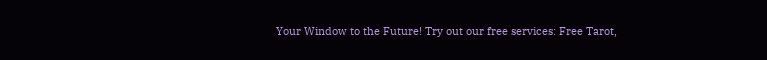Your Window to the Future! Try out our free services: Free Tarot,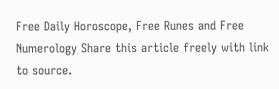Free Daily Horoscope, Free Runes and Free Numerology Share this article freely with link to source.